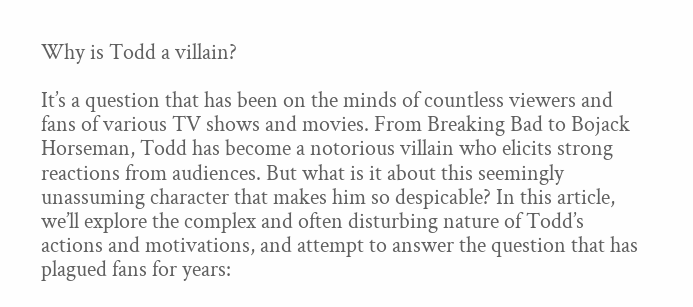Why is Todd a villain?

It’s a question that has been on the minds of countless viewers and fans of various TV shows and movies. From Breaking Bad to Bojack Horseman, Todd has become a notorious villain who elicits strong reactions from audiences. But what is it about this seemingly unassuming character that makes him so despicable? In this article, we’ll explore the complex and often disturbing nature of Todd’s actions and motivations, and attempt to answer the question that has plagued fans for years: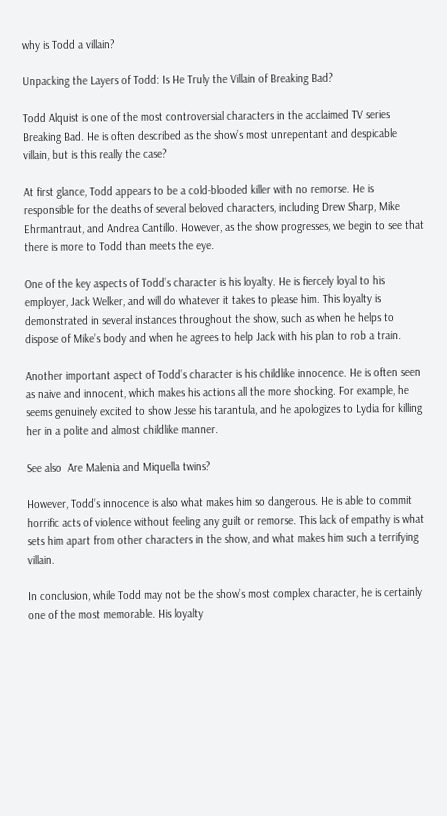why is Todd a villain?

Unpacking the Layers of Todd: Is He Truly the Villain of Breaking Bad?

Todd Alquist is one of the most controversial characters in the acclaimed TV series Breaking Bad. He is often described as the show’s most unrepentant and despicable villain, but is this really the case?

At first glance, Todd appears to be a cold-blooded killer with no remorse. He is responsible for the deaths of several beloved characters, including Drew Sharp, Mike Ehrmantraut, and Andrea Cantillo. However, as the show progresses, we begin to see that there is more to Todd than meets the eye.

One of the key aspects of Todd’s character is his loyalty. He is fiercely loyal to his employer, Jack Welker, and will do whatever it takes to please him. This loyalty is demonstrated in several instances throughout the show, such as when he helps to dispose of Mike’s body and when he agrees to help Jack with his plan to rob a train.

Another important aspect of Todd’s character is his childlike innocence. He is often seen as naive and innocent, which makes his actions all the more shocking. For example, he seems genuinely excited to show Jesse his tarantula, and he apologizes to Lydia for killing her in a polite and almost childlike manner.

See also  Are Malenia and Miquella twins?

However, Todd’s innocence is also what makes him so dangerous. He is able to commit horrific acts of violence without feeling any guilt or remorse. This lack of empathy is what sets him apart from other characters in the show, and what makes him such a terrifying villain.

In conclusion, while Todd may not be the show’s most complex character, he is certainly one of the most memorable. His loyalty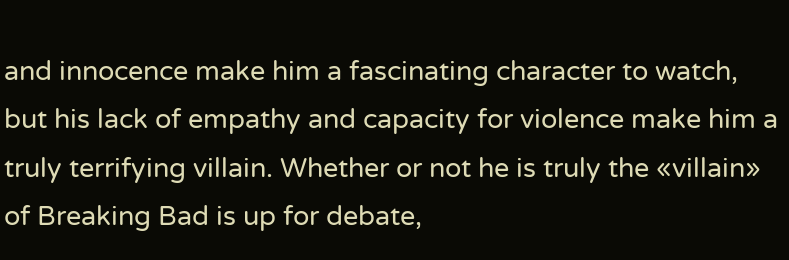and innocence make him a fascinating character to watch, but his lack of empathy and capacity for violence make him a truly terrifying villain. Whether or not he is truly the «villain» of Breaking Bad is up for debate,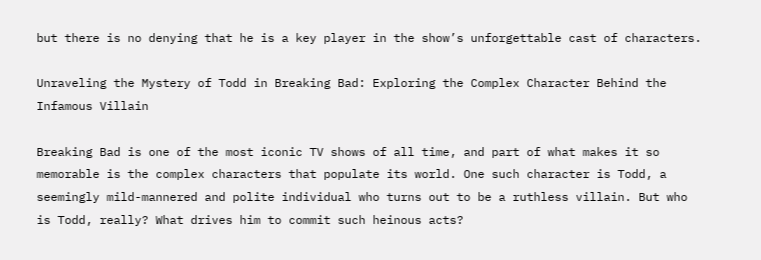but there is no denying that he is a key player in the show’s unforgettable cast of characters.

Unraveling the Mystery of Todd in Breaking Bad: Exploring the Complex Character Behind the Infamous Villain

Breaking Bad is one of the most iconic TV shows of all time, and part of what makes it so memorable is the complex characters that populate its world. One such character is Todd, a seemingly mild-mannered and polite individual who turns out to be a ruthless villain. But who is Todd, really? What drives him to commit such heinous acts?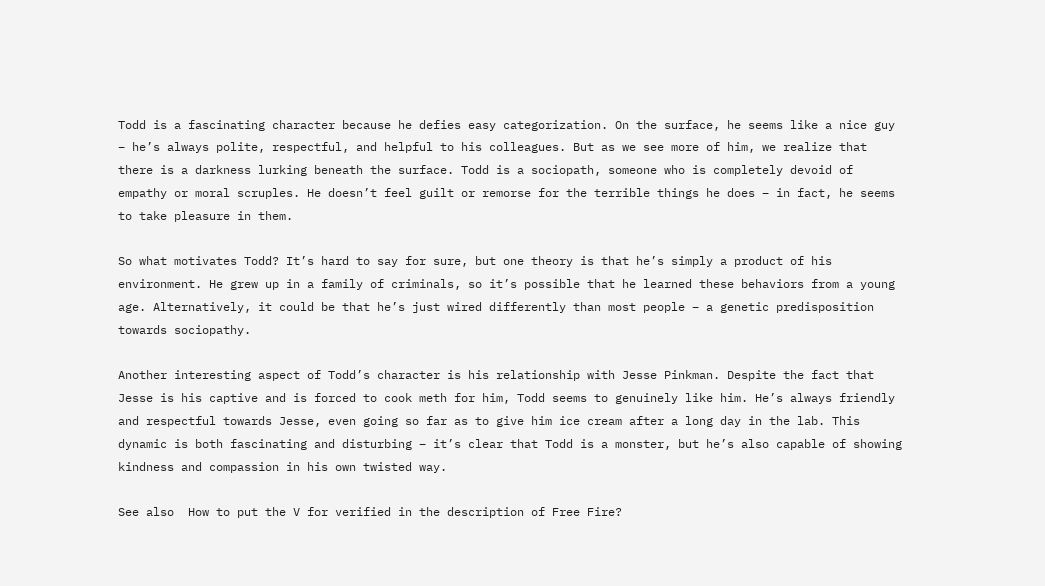Todd is a fascinating character because he defies easy categorization. On the surface, he seems like a nice guy – he’s always polite, respectful, and helpful to his colleagues. But as we see more of him, we realize that there is a darkness lurking beneath the surface. Todd is a sociopath, someone who is completely devoid of empathy or moral scruples. He doesn’t feel guilt or remorse for the terrible things he does – in fact, he seems to take pleasure in them.

So what motivates Todd? It’s hard to say for sure, but one theory is that he’s simply a product of his environment. He grew up in a family of criminals, so it’s possible that he learned these behaviors from a young age. Alternatively, it could be that he’s just wired differently than most people – a genetic predisposition towards sociopathy.

Another interesting aspect of Todd’s character is his relationship with Jesse Pinkman. Despite the fact that Jesse is his captive and is forced to cook meth for him, Todd seems to genuinely like him. He’s always friendly and respectful towards Jesse, even going so far as to give him ice cream after a long day in the lab. This dynamic is both fascinating and disturbing – it’s clear that Todd is a monster, but he’s also capable of showing kindness and compassion in his own twisted way.

See also  How to put the V for verified in the description of Free Fire?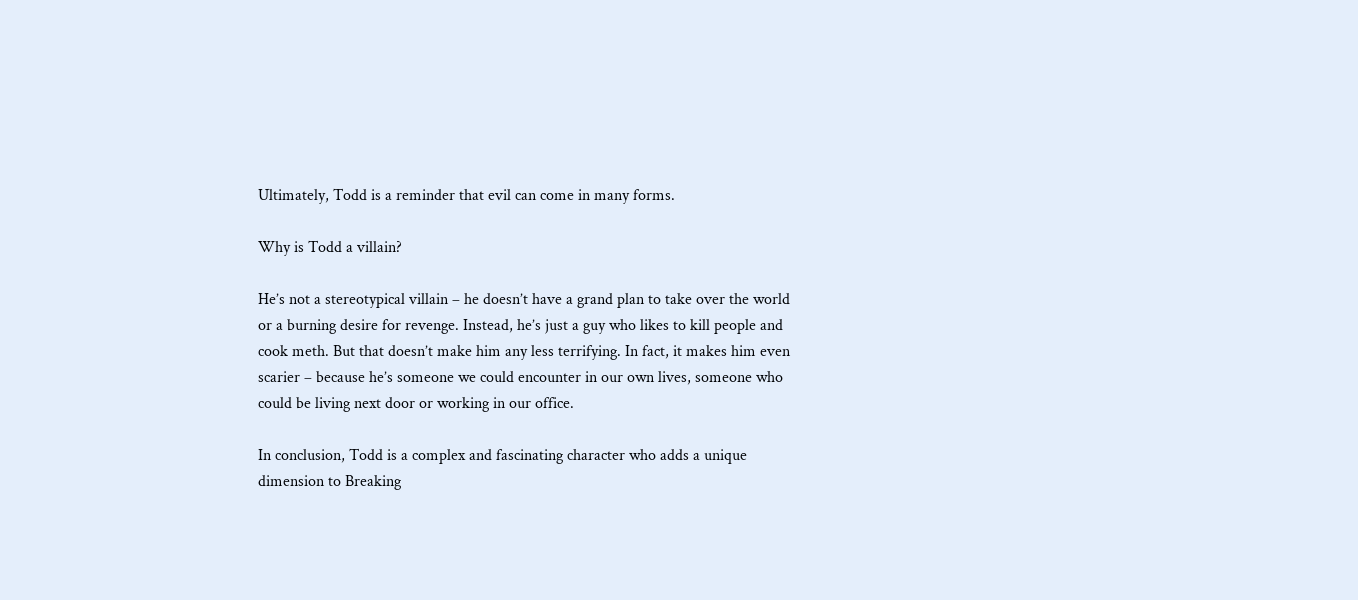Ultimately, Todd is a reminder that evil can come in many forms.

Why is Todd a villain?

He’s not a stereotypical villain – he doesn’t have a grand plan to take over the world or a burning desire for revenge. Instead, he’s just a guy who likes to kill people and cook meth. But that doesn’t make him any less terrifying. In fact, it makes him even scarier – because he’s someone we could encounter in our own lives, someone who could be living next door or working in our office.

In conclusion, Todd is a complex and fascinating character who adds a unique dimension to Breaking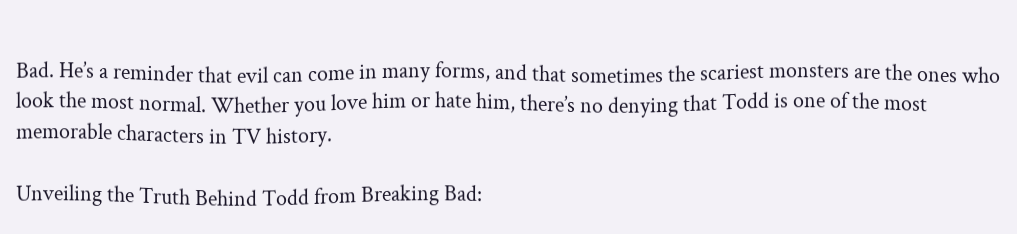Bad. He’s a reminder that evil can come in many forms, and that sometimes the scariest monsters are the ones who look the most normal. Whether you love him or hate him, there’s no denying that Todd is one of the most memorable characters in TV history.

Unveiling the Truth Behind Todd from Breaking Bad: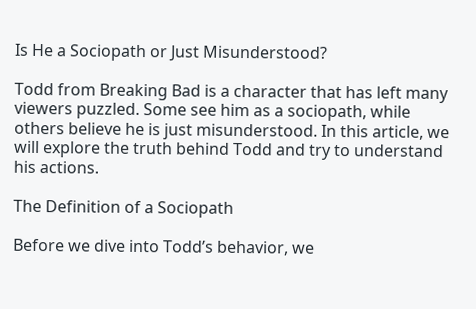Is He a Sociopath or Just Misunderstood?

Todd from Breaking Bad is a character that has left many viewers puzzled. Some see him as a sociopath, while others believe he is just misunderstood. In this article, we will explore the truth behind Todd and try to understand his actions.

The Definition of a Sociopath

Before we dive into Todd’s behavior, we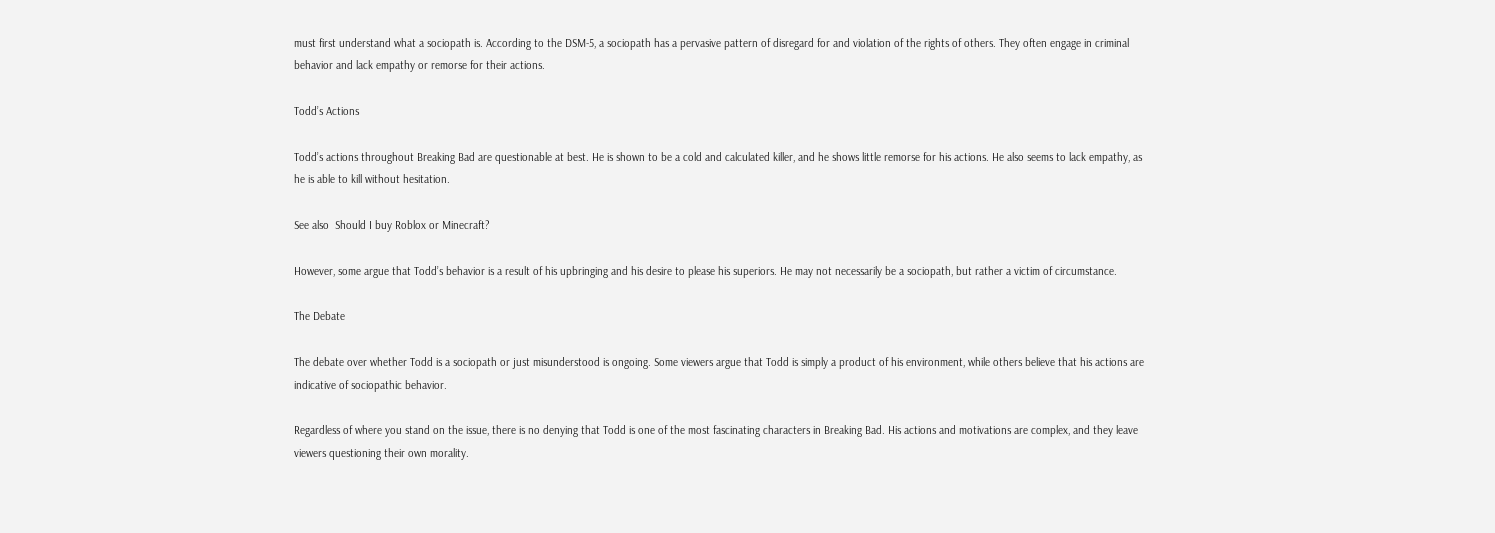must first understand what a sociopath is. According to the DSM-5, a sociopath has a pervasive pattern of disregard for and violation of the rights of others. They often engage in criminal behavior and lack empathy or remorse for their actions.

Todd’s Actions

Todd’s actions throughout Breaking Bad are questionable at best. He is shown to be a cold and calculated killer, and he shows little remorse for his actions. He also seems to lack empathy, as he is able to kill without hesitation.

See also  Should I buy Roblox or Minecraft?

However, some argue that Todd’s behavior is a result of his upbringing and his desire to please his superiors. He may not necessarily be a sociopath, but rather a victim of circumstance.

The Debate

The debate over whether Todd is a sociopath or just misunderstood is ongoing. Some viewers argue that Todd is simply a product of his environment, while others believe that his actions are indicative of sociopathic behavior.

Regardless of where you stand on the issue, there is no denying that Todd is one of the most fascinating characters in Breaking Bad. His actions and motivations are complex, and they leave viewers questioning their own morality.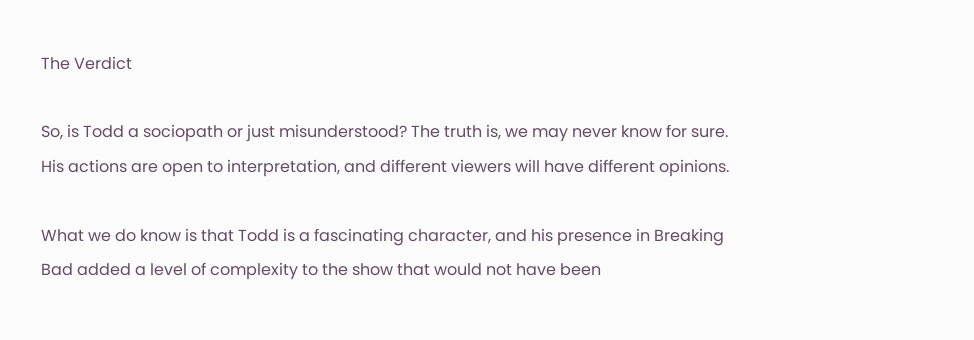The Verdict

So, is Todd a sociopath or just misunderstood? The truth is, we may never know for sure. His actions are open to interpretation, and different viewers will have different opinions.

What we do know is that Todd is a fascinating character, and his presence in Breaking Bad added a level of complexity to the show that would not have been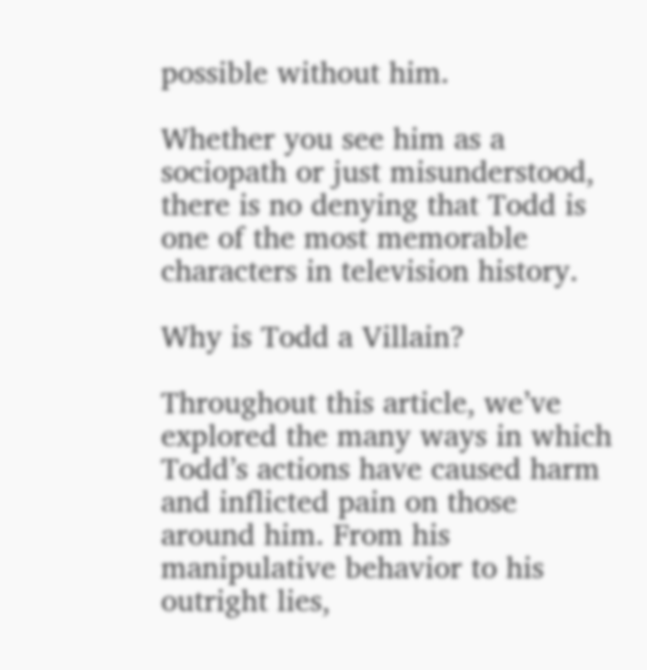possible without him.

Whether you see him as a sociopath or just misunderstood, there is no denying that Todd is one of the most memorable characters in television history.

Why is Todd a Villain?

Throughout this article, we’ve explored the many ways in which Todd’s actions have caused harm and inflicted pain on those around him. From his manipulative behavior to his outright lies,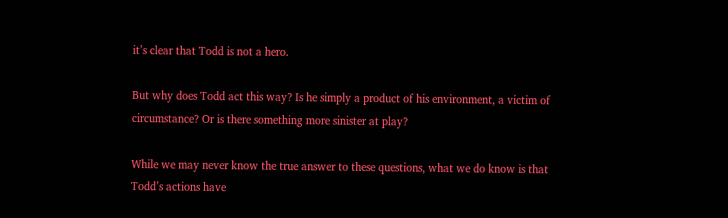it’s clear that Todd is not a hero.

But why does Todd act this way? Is he simply a product of his environment, a victim of circumstance? Or is there something more sinister at play?

While we may never know the true answer to these questions, what we do know is that Todd’s actions have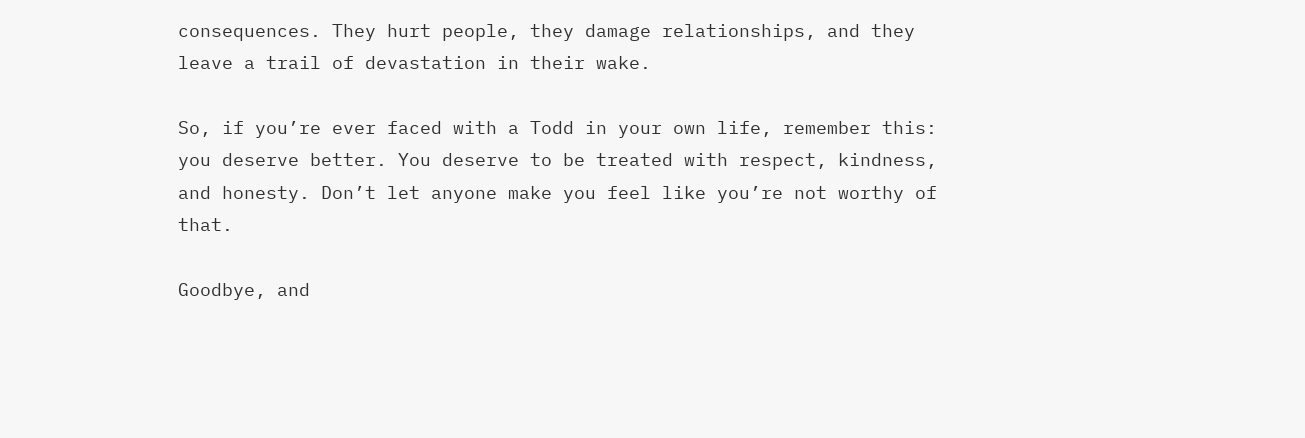consequences. They hurt people, they damage relationships, and they leave a trail of devastation in their wake.

So, if you’re ever faced with a Todd in your own life, remember this: you deserve better. You deserve to be treated with respect, kindness, and honesty. Don’t let anyone make you feel like you’re not worthy of that.

Goodbye, and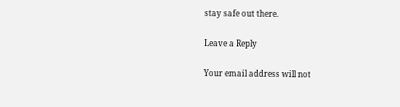stay safe out there.

Leave a Reply

Your email address will not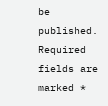be published. Required fields are marked *